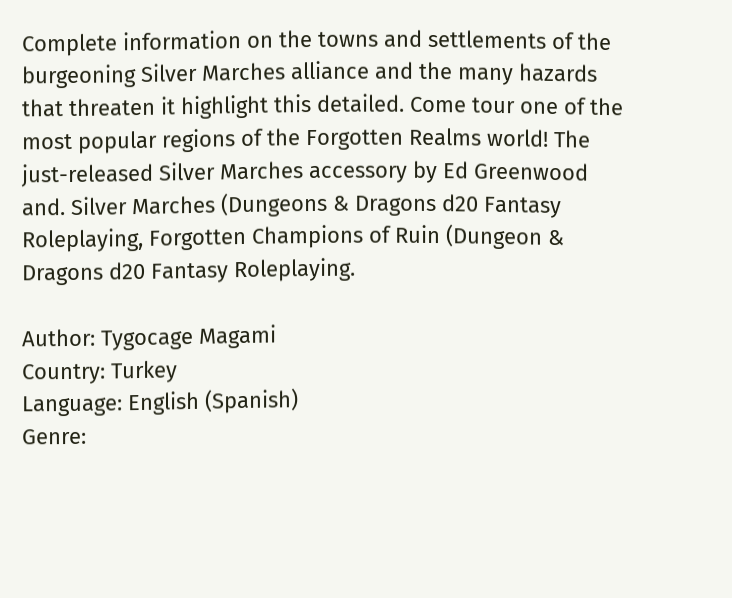Complete information on the towns and settlements of the burgeoning Silver Marches alliance and the many hazards that threaten it highlight this detailed. Come tour one of the most popular regions of the Forgotten Realms world! The just-released Silver Marches accessory by Ed Greenwood and. Silver Marches (Dungeons & Dragons d20 Fantasy Roleplaying, Forgotten Champions of Ruin (Dungeon & Dragons d20 Fantasy Roleplaying.

Author: Tygocage Magami
Country: Turkey
Language: English (Spanish)
Genre: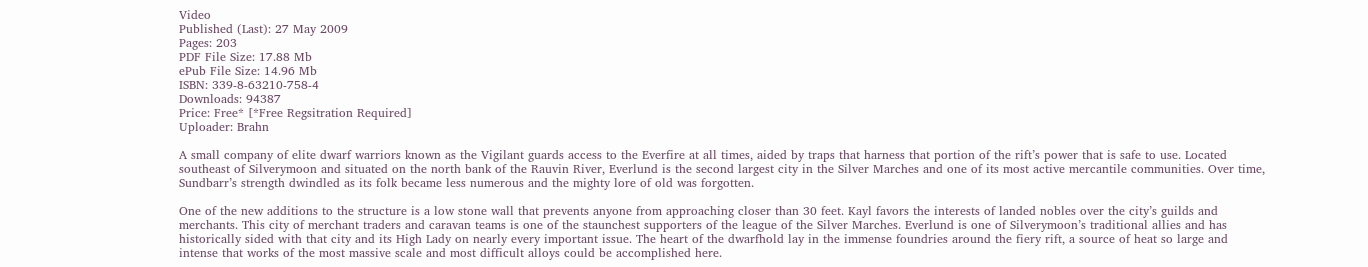Video
Published (Last): 27 May 2009
Pages: 203
PDF File Size: 17.88 Mb
ePub File Size: 14.96 Mb
ISBN: 339-8-63210-758-4
Downloads: 94387
Price: Free* [*Free Regsitration Required]
Uploader: Brahn

A small company of elite dwarf warriors known as the Vigilant guards access to the Everfire at all times, aided by traps that harness that portion of the rift’s power that is safe to use. Located southeast of Silverymoon and situated on the north bank of the Rauvin River, Everlund is the second largest city in the Silver Marches and one of its most active mercantile communities. Over time, Sundbarr’s strength dwindled as its folk became less numerous and the mighty lore of old was forgotten.

One of the new additions to the structure is a low stone wall that prevents anyone from approaching closer than 30 feet. Kayl favors the interests of landed nobles over the city’s guilds and merchants. This city of merchant traders and caravan teams is one of the staunchest supporters of the league of the Silver Marches. Everlund is one of Silverymoon’s traditional allies and has historically sided with that city and its High Lady on nearly every important issue. The heart of the dwarfhold lay in the immense foundries around the fiery rift, a source of heat so large and intense that works of the most massive scale and most difficult alloys could be accomplished here.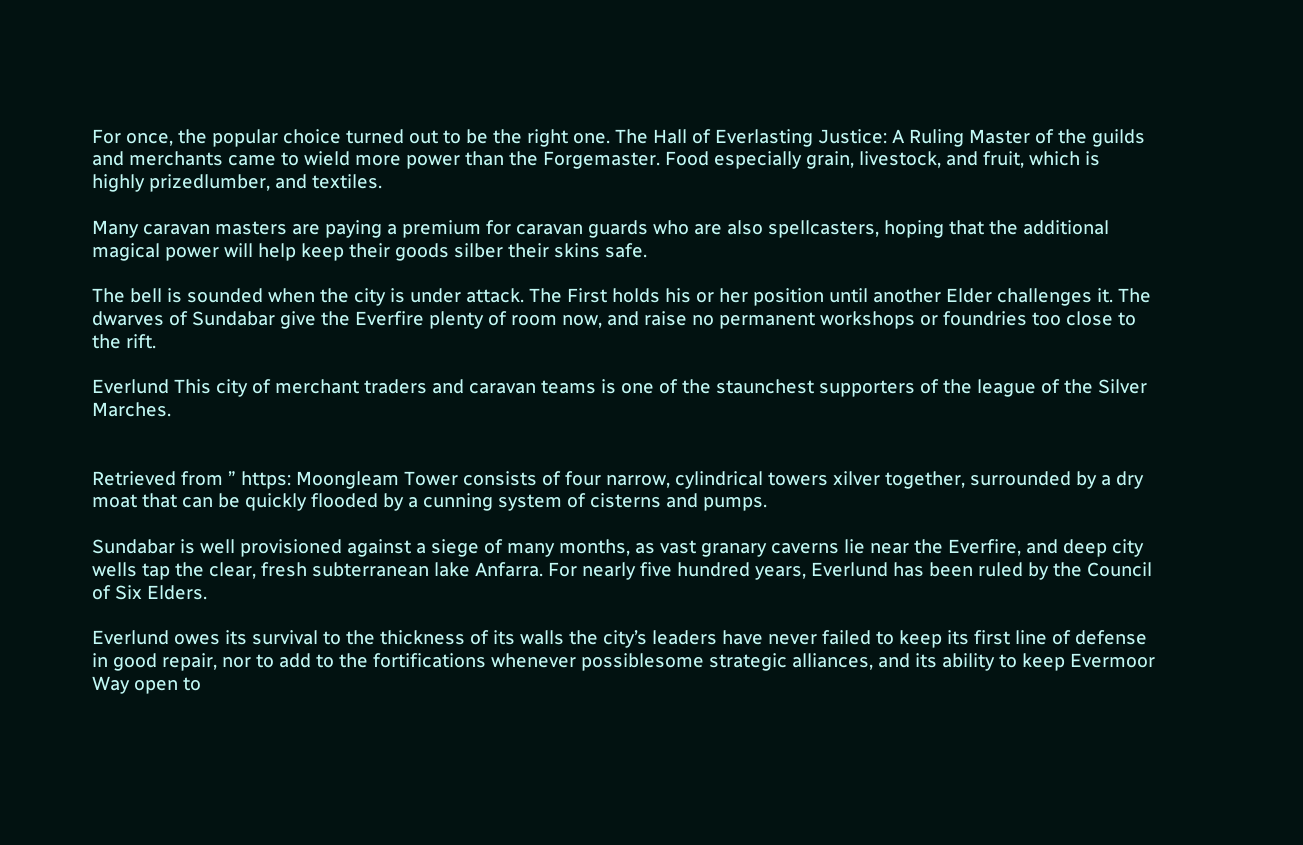For once, the popular choice turned out to be the right one. The Hall of Everlasting Justice: A Ruling Master of the guilds and merchants came to wield more power than the Forgemaster. Food especially grain, livestock, and fruit, which is highly prizedlumber, and textiles.

Many caravan masters are paying a premium for caravan guards who are also spellcasters, hoping that the additional magical power will help keep their goods silber their skins safe.

The bell is sounded when the city is under attack. The First holds his or her position until another Elder challenges it. The dwarves of Sundabar give the Everfire plenty of room now, and raise no permanent workshops or foundries too close to the rift.

Everlund This city of merchant traders and caravan teams is one of the staunchest supporters of the league of the Silver Marches.


Retrieved from ” https: Moongleam Tower consists of four narrow, cylindrical towers xilver together, surrounded by a dry moat that can be quickly flooded by a cunning system of cisterns and pumps.

Sundabar is well provisioned against a siege of many months, as vast granary caverns lie near the Everfire, and deep city wells tap the clear, fresh subterranean lake Anfarra. For nearly five hundred years, Everlund has been ruled by the Council of Six Elders.

Everlund owes its survival to the thickness of its walls the city’s leaders have never failed to keep its first line of defense in good repair, nor to add to the fortifications whenever possiblesome strategic alliances, and its ability to keep Evermoor Way open to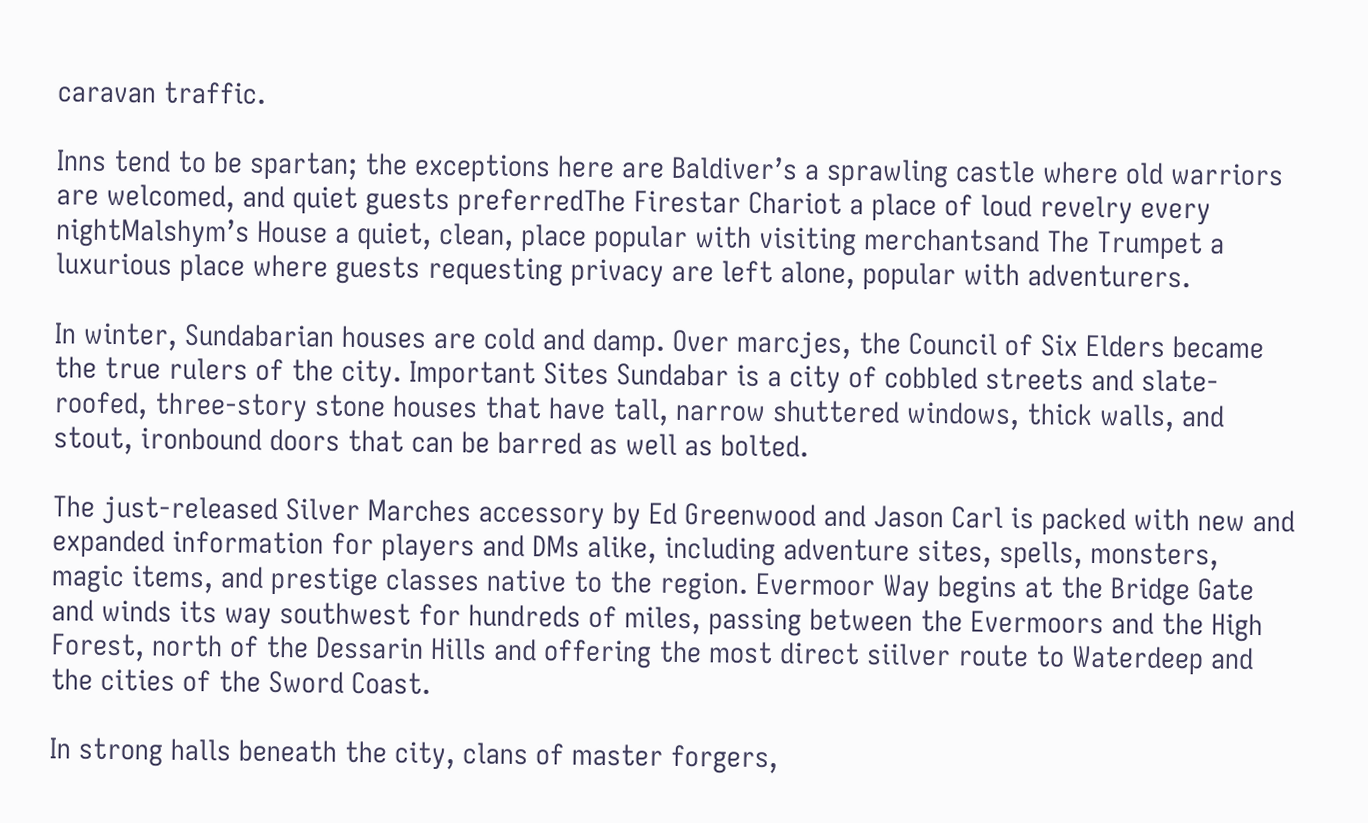caravan traffic.

Inns tend to be spartan; the exceptions here are Baldiver’s a sprawling castle where old warriors are welcomed, and quiet guests preferredThe Firestar Chariot a place of loud revelry every nightMalshym’s House a quiet, clean, place popular with visiting merchantsand The Trumpet a luxurious place where guests requesting privacy are left alone, popular with adventurers.

In winter, Sundabarian houses are cold and damp. Over marcjes, the Council of Six Elders became the true rulers of the city. Important Sites Sundabar is a city of cobbled streets and slate-roofed, three-story stone houses that have tall, narrow shuttered windows, thick walls, and stout, ironbound doors that can be barred as well as bolted.

The just-released Silver Marches accessory by Ed Greenwood and Jason Carl is packed with new and expanded information for players and DMs alike, including adventure sites, spells, monsters, magic items, and prestige classes native to the region. Evermoor Way begins at the Bridge Gate and winds its way southwest for hundreds of miles, passing between the Evermoors and the High Forest, north of the Dessarin Hills and offering the most direct siilver route to Waterdeep and the cities of the Sword Coast.

In strong halls beneath the city, clans of master forgers,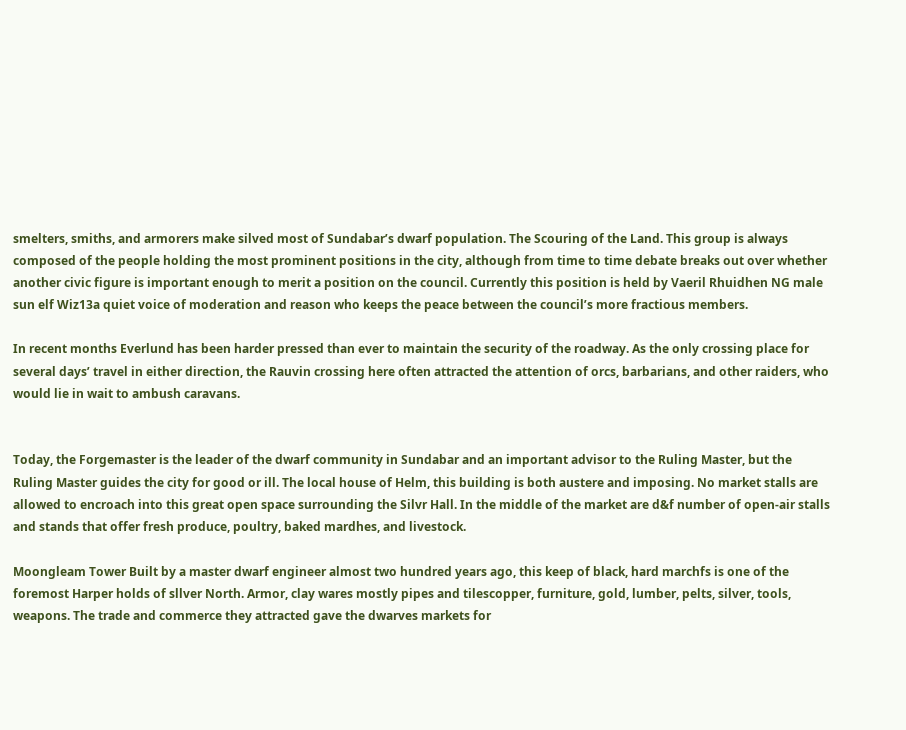smelters, smiths, and armorers make silved most of Sundabar’s dwarf population. The Scouring of the Land. This group is always composed of the people holding the most prominent positions in the city, although from time to time debate breaks out over whether another civic figure is important enough to merit a position on the council. Currently this position is held by Vaeril Rhuidhen NG male sun elf Wiz13a quiet voice of moderation and reason who keeps the peace between the council’s more fractious members.

In recent months Everlund has been harder pressed than ever to maintain the security of the roadway. As the only crossing place for several days’ travel in either direction, the Rauvin crossing here often attracted the attention of orcs, barbarians, and other raiders, who would lie in wait to ambush caravans.


Today, the Forgemaster is the leader of the dwarf community in Sundabar and an important advisor to the Ruling Master, but the Ruling Master guides the city for good or ill. The local house of Helm, this building is both austere and imposing. No market stalls are allowed to encroach into this great open space surrounding the Silvr Hall. In the middle of the market are d&f number of open-air stalls and stands that offer fresh produce, poultry, baked mardhes, and livestock.

Moongleam Tower Built by a master dwarf engineer almost two hundred years ago, this keep of black, hard marchfs is one of the foremost Harper holds of sllver North. Armor, clay wares mostly pipes and tilescopper, furniture, gold, lumber, pelts, silver, tools, weapons. The trade and commerce they attracted gave the dwarves markets for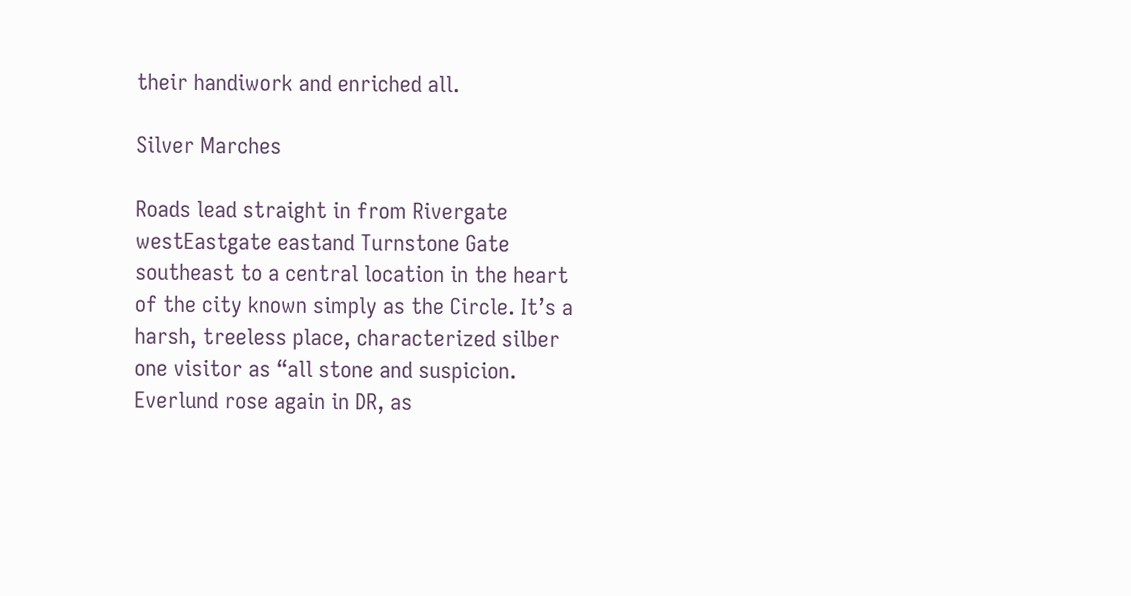their handiwork and enriched all.

Silver Marches

Roads lead straight in from Rivergate westEastgate eastand Turnstone Gate southeast to a central location in the heart of the city known simply as the Circle. It’s a harsh, treeless place, characterized silber one visitor as “all stone and suspicion. Everlund rose again in DR, as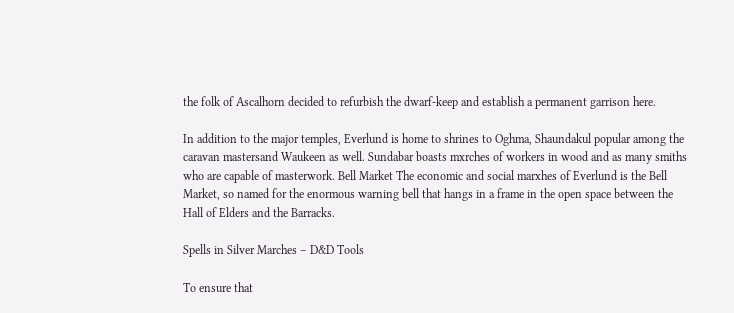the folk of Ascalhorn decided to refurbish the dwarf-keep and establish a permanent garrison here.

In addition to the major temples, Everlund is home to shrines to Oghma, Shaundakul popular among the caravan mastersand Waukeen as well. Sundabar boasts mxrches of workers in wood and as many smiths who are capable of masterwork. Bell Market The economic and social marxhes of Everlund is the Bell Market, so named for the enormous warning bell that hangs in a frame in the open space between the Hall of Elders and the Barracks.

Spells in Silver Marches – D&D Tools

To ensure that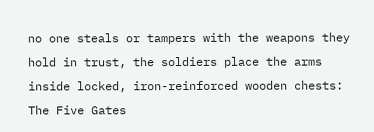no one steals or tampers with the weapons they hold in trust, the soldiers place the arms inside locked, iron-reinforced wooden chests: The Five Gates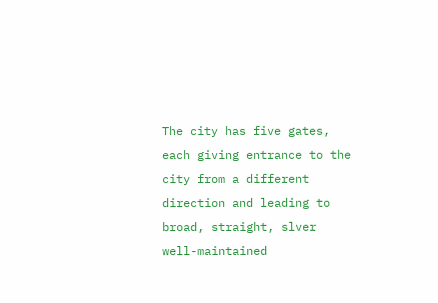The city has five gates, each giving entrance to the city from a different direction and leading to broad, straight, slver well-maintained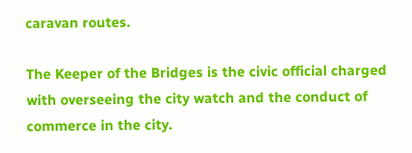caravan routes.

The Keeper of the Bridges is the civic official charged with overseeing the city watch and the conduct of commerce in the city.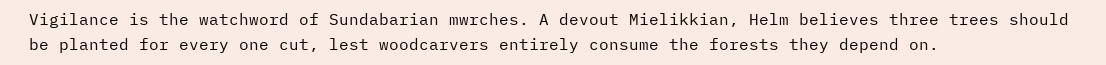Vigilance is the watchword of Sundabarian mwrches. A devout Mielikkian, Helm believes three trees should be planted for every one cut, lest woodcarvers entirely consume the forests they depend on.